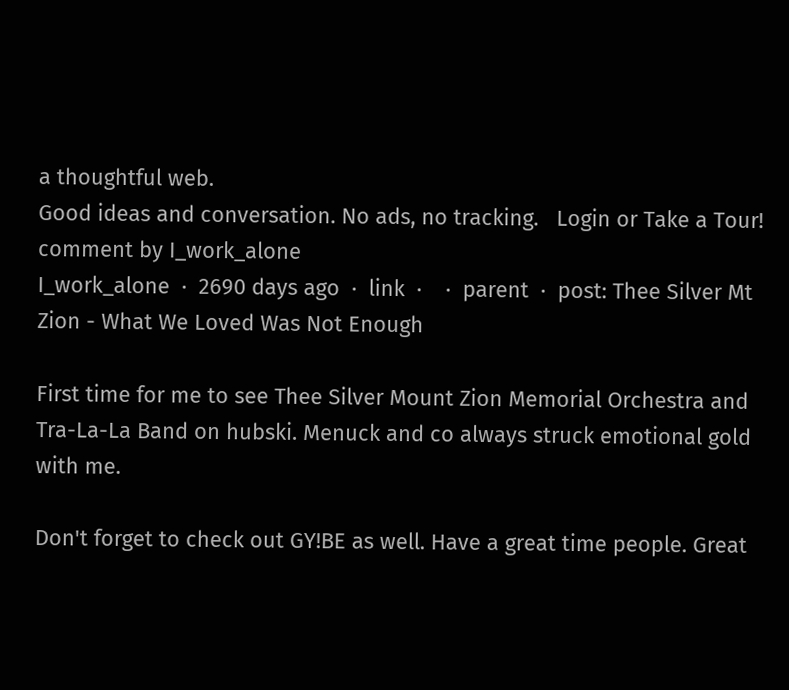a thoughtful web.
Good ideas and conversation. No ads, no tracking.   Login or Take a Tour!
comment by I_work_alone
I_work_alone  ·  2690 days ago  ·  link  ·    ·  parent  ·  post: Thee Silver Mt Zion - What We Loved Was Not Enough

First time for me to see Thee Silver Mount Zion Memorial Orchestra and Tra-La-La Band on hubski. Menuck and co always struck emotional gold with me.

Don't forget to check out GY!BE as well. Have a great time people. Great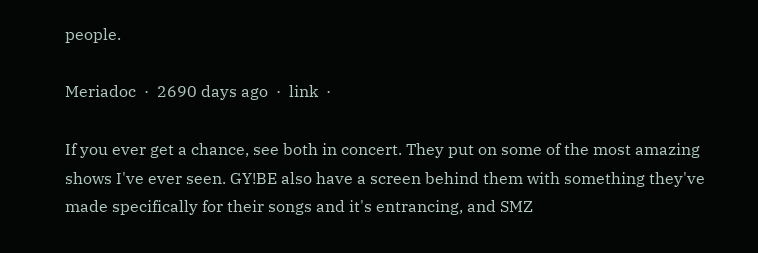people.

Meriadoc  ·  2690 days ago  ·  link  ·

If you ever get a chance, see both in concert. They put on some of the most amazing shows I've ever seen. GY!BE also have a screen behind them with something they've made specifically for their songs and it's entrancing, and SMZ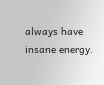always have insane energy.